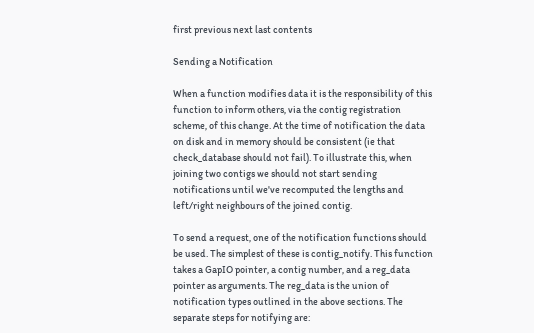first previous next last contents

Sending a Notification

When a function modifies data it is the responsibility of this function to inform others, via the contig registration scheme, of this change. At the time of notification the data on disk and in memory should be consistent (ie that check_database should not fail). To illustrate this, when joining two contigs we should not start sending notifications until we've recomputed the lengths and left/right neighbours of the joined contig.

To send a request, one of the notification functions should be used. The simplest of these is contig_notify. This function takes a GapIO pointer, a contig number, and a reg_data pointer as arguments. The reg_data is the union of notification types outlined in the above sections. The separate steps for notifying are: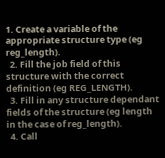1. Create a variable of the appropriate structure type (eg reg_length).
  2. Fill the job field of this structure with the correct definition (eg REG_LENGTH).
  3. Fill in any structure dependant fields of the structure (eg length in the case of reg_length).
  4. Call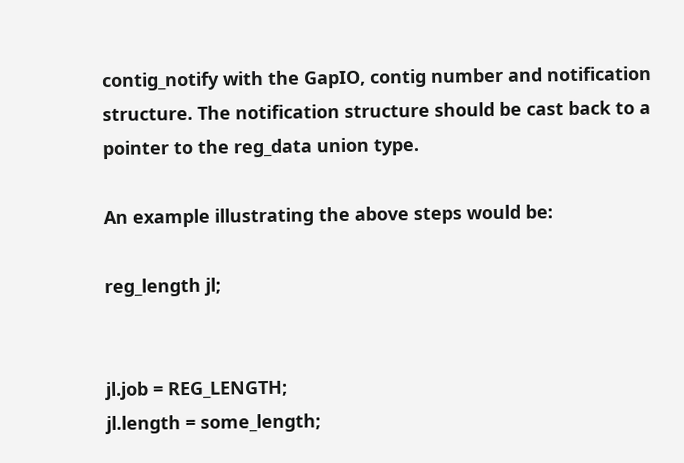contig_notify with the GapIO, contig number and notification structure. The notification structure should be cast back to a pointer to the reg_data union type.

An example illustrating the above steps would be:

reg_length jl;


jl.job = REG_LENGTH;
jl.length = some_length;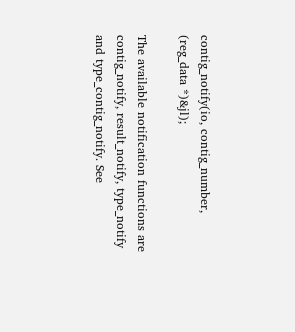contig_notify(io, contig_number, (reg_data *)&jl);

The available notification functions are contig_notify, result_notify, type_notify and type_contig_notify. See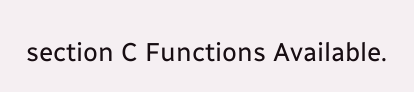section C Functions Available.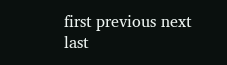first previous next last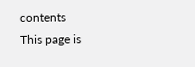contents
This page is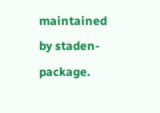maintained by staden-package.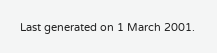Last generated on 1 March 2001.